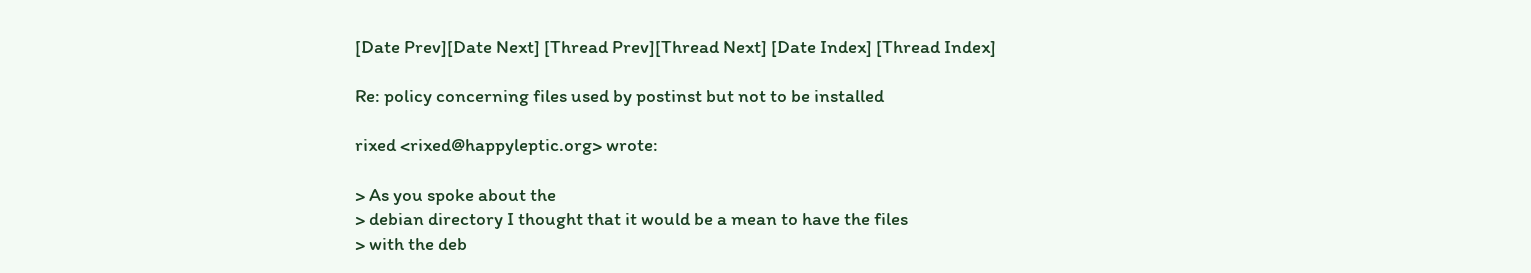[Date Prev][Date Next] [Thread Prev][Thread Next] [Date Index] [Thread Index]

Re: policy concerning files used by postinst but not to be installed

rixed <rixed@happyleptic.org> wrote:

> As you spoke about the
> debian directory I thought that it would be a mean to have the files
> with the deb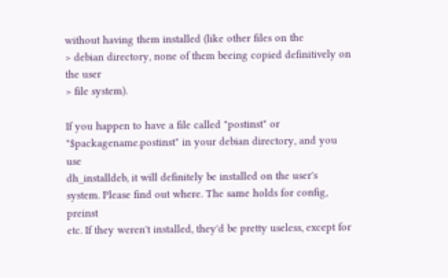without having them installed (like other files on the
> debian directory, none of them beeing copied definitively on the user
> file system).

If you happen to have a file called "postinst" or
"$packagename.postinst" in your debian directory, and you use
dh_installdeb, it will definitely be installed on the user's
system. Please find out where. The same holds for config, preinst
etc. If they weren't installed, they'd be pretty useless, except for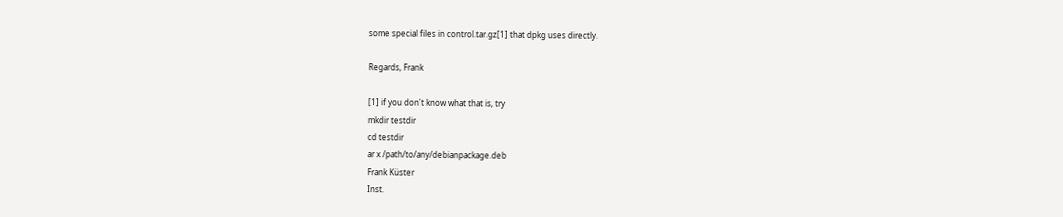some special files in control.tar.gz[1] that dpkg uses directly.

Regards, Frank

[1] if you don't know what that is, try
mkdir testdir
cd testdir
ar x /path/to/any/debianpackage.deb
Frank Küster
Inst.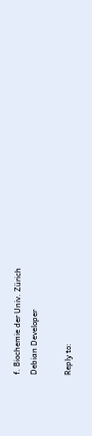f. Biochemie der Univ. Zürich
Debian Developer

Reply to: